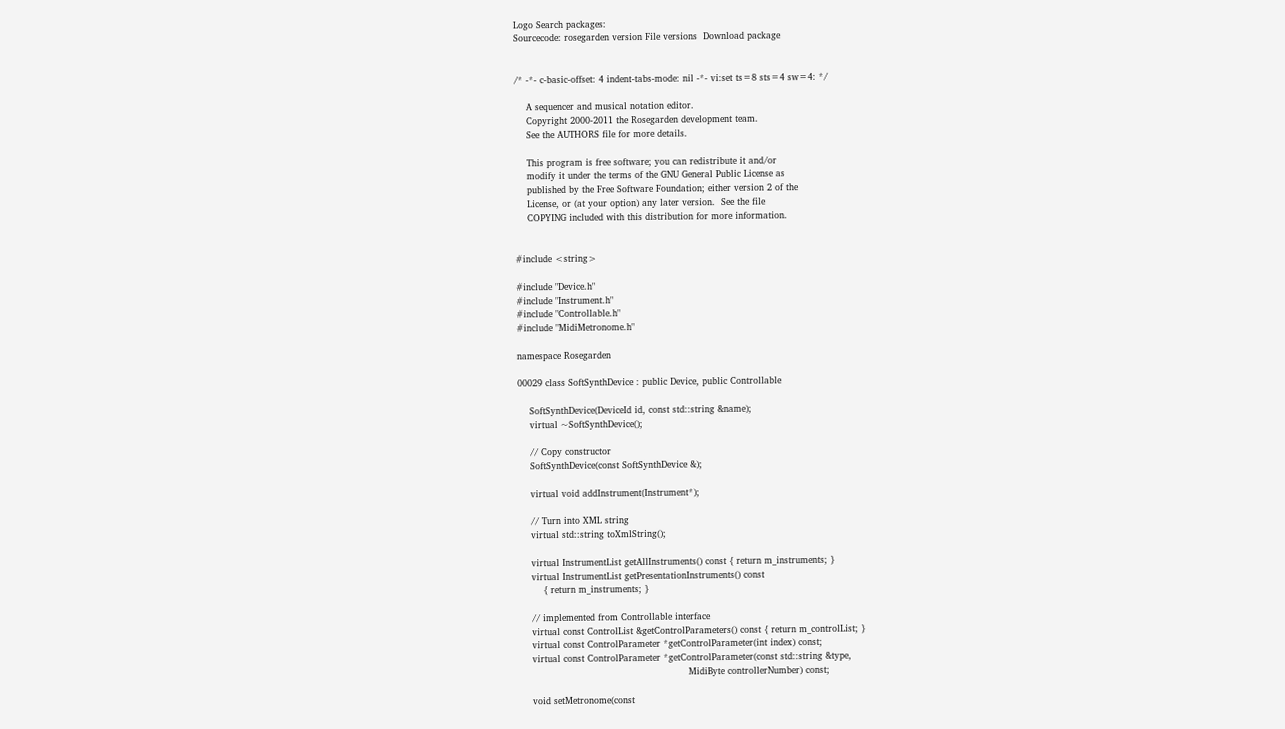Logo Search packages:
Sourcecode: rosegarden version File versions  Download package


/* -*- c-basic-offset: 4 indent-tabs-mode: nil -*- vi:set ts=8 sts=4 sw=4: */

    A sequencer and musical notation editor.
    Copyright 2000-2011 the Rosegarden development team.
    See the AUTHORS file for more details.

    This program is free software; you can redistribute it and/or
    modify it under the terms of the GNU General Public License as
    published by the Free Software Foundation; either version 2 of the
    License, or (at your option) any later version.  See the file
    COPYING included with this distribution for more information.


#include <string>

#include "Device.h"
#include "Instrument.h"
#include "Controllable.h"
#include "MidiMetronome.h"

namespace Rosegarden

00029 class SoftSynthDevice : public Device, public Controllable

    SoftSynthDevice(DeviceId id, const std::string &name);
    virtual ~SoftSynthDevice();

    // Copy constructor
    SoftSynthDevice(const SoftSynthDevice &);

    virtual void addInstrument(Instrument*);

    // Turn into XML string
    virtual std::string toXmlString();

    virtual InstrumentList getAllInstruments() const { return m_instruments; }
    virtual InstrumentList getPresentationInstruments() const
        { return m_instruments; }

    // implemented from Controllable interface
    virtual const ControlList &getControlParameters() const { return m_controlList; }
    virtual const ControlParameter *getControlParameter(int index) const;
    virtual const ControlParameter *getControlParameter(const std::string &type,
                                                        MidiByte controllerNumber) const;

    void setMetronome(const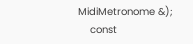MidiMetronome &);
    const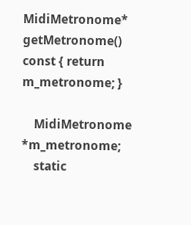MidiMetronome* getMetronome() const { return m_metronome; }

    MidiMetronome *m_metronome;
    static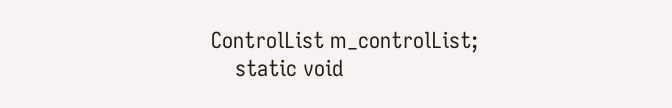ControlList m_controlList;
    static void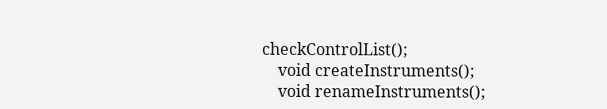checkControlList();
    void createInstruments();
    void renameInstruments();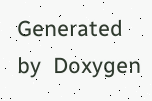Generated by  Doxygen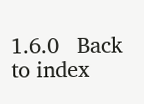1.6.0   Back to index